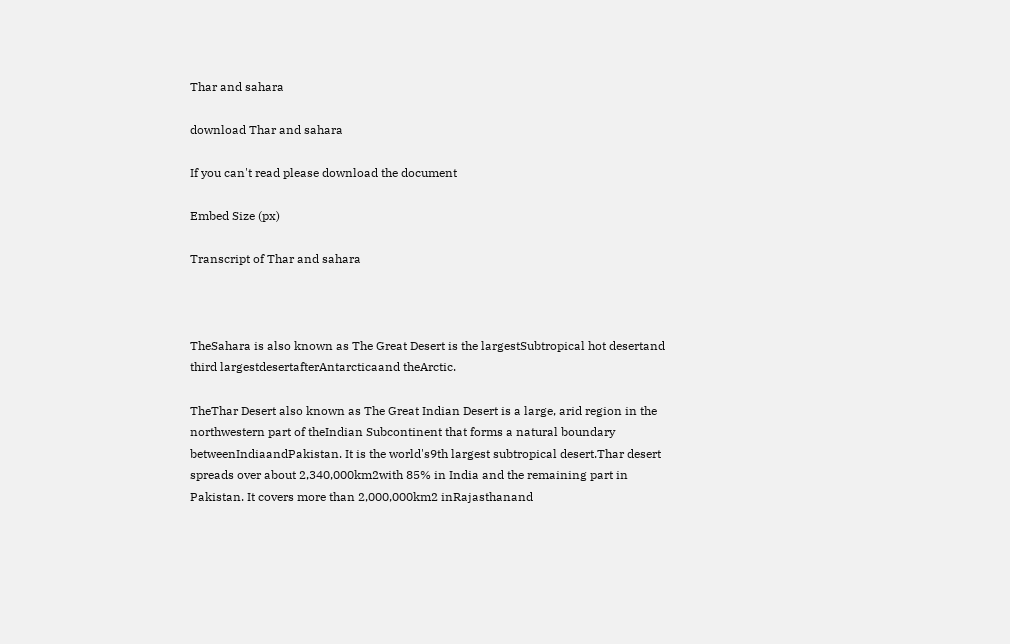Thar and sahara

download Thar and sahara

If you can't read please download the document

Embed Size (px)

Transcript of Thar and sahara



TheSahara is also known as The Great Desert is the largestSubtropical hot desertand third largestdesertafterAntarcticaand theArctic.

TheThar Desert also known as The Great Indian Desert is a large, arid region in the northwestern part of theIndian Subcontinent that forms a natural boundary betweenIndiaandPakistan. It is the world's9th largest subtropical desert.Thar desert spreads over about 2,340,000km2with 85% in India and the remaining part in Pakistan. It covers more than 2,000,000km2 inRajasthanand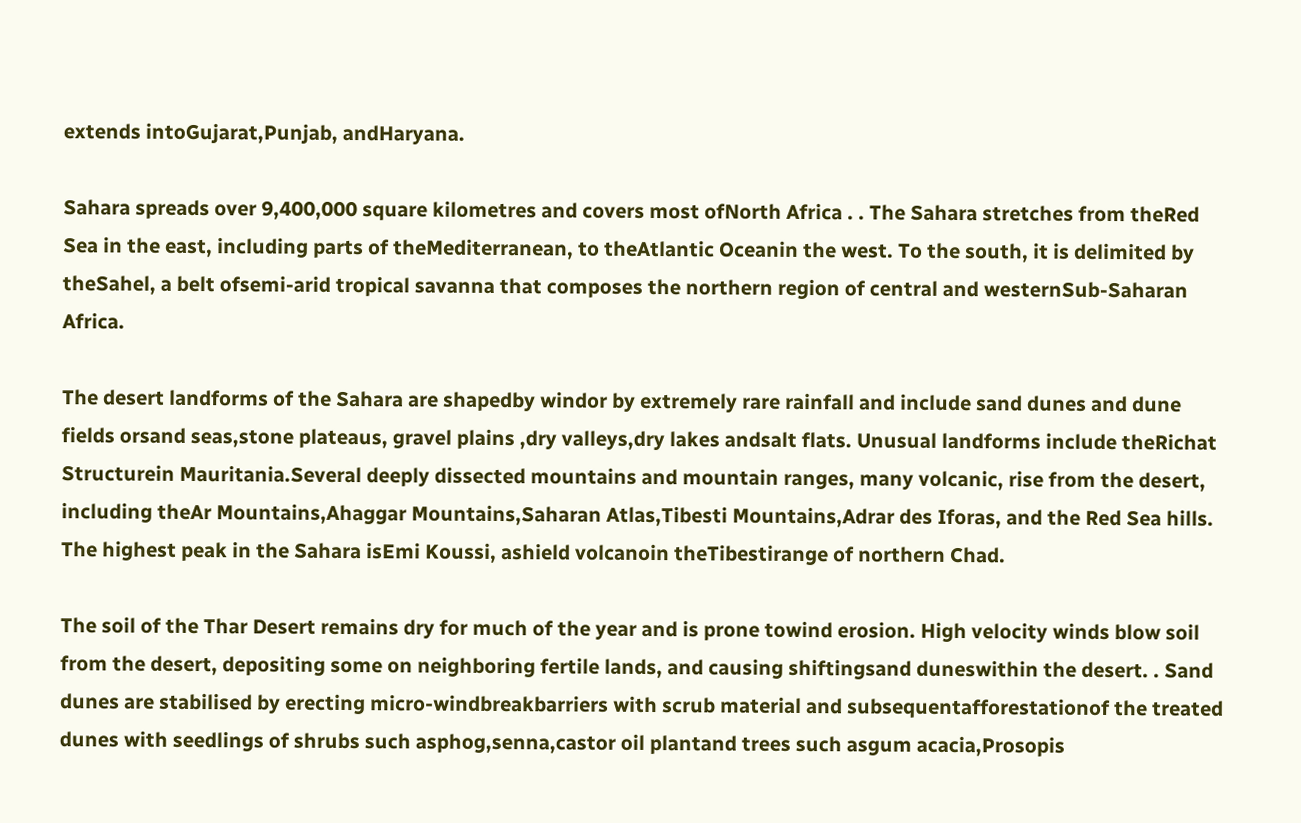extends intoGujarat,Punjab, andHaryana.

Sahara spreads over 9,400,000 square kilometres and covers most ofNorth Africa . . The Sahara stretches from theRed Sea in the east, including parts of theMediterranean, to theAtlantic Oceanin the west. To the south, it is delimited by theSahel, a belt ofsemi-arid tropical savanna that composes the northern region of central and westernSub-Saharan Africa.

The desert landforms of the Sahara are shapedby windor by extremely rare rainfall and include sand dunes and dune fields orsand seas,stone plateaus, gravel plains ,dry valleys,dry lakes andsalt flats. Unusual landforms include theRichat Structurein Mauritania.Several deeply dissected mountains and mountain ranges, many volcanic, rise from the desert, including theAr Mountains,Ahaggar Mountains,Saharan Atlas,Tibesti Mountains,Adrar des Iforas, and the Red Sea hills. The highest peak in the Sahara isEmi Koussi, ashield volcanoin theTibestirange of northern Chad.

The soil of the Thar Desert remains dry for much of the year and is prone towind erosion. High velocity winds blow soil from the desert, depositing some on neighboring fertile lands, and causing shiftingsand duneswithin the desert. . Sand dunes are stabilised by erecting micro-windbreakbarriers with scrub material and subsequentafforestationof the treated dunes with seedlings of shrubs such asphog,senna,castor oil plantand trees such asgum acacia,Prosopis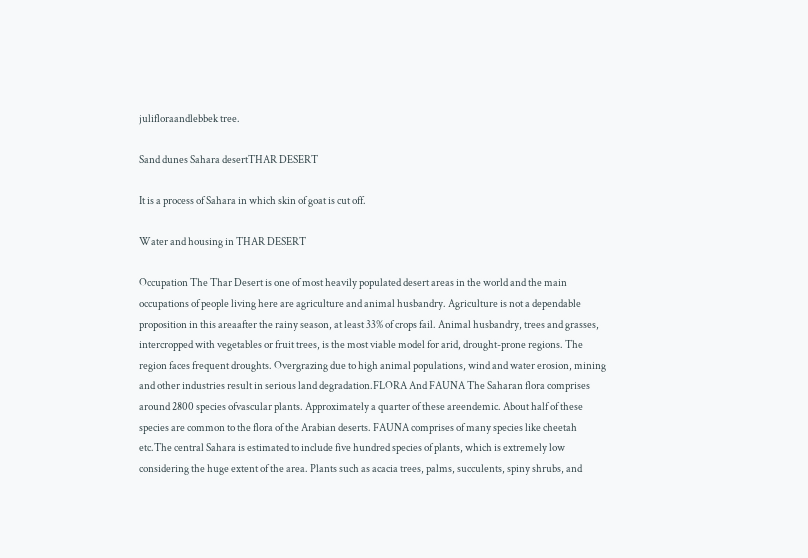julifloraandlebbek tree.

Sand dunes Sahara desertTHAR DESERT

It is a process of Sahara in which skin of goat is cut off.

Water and housing in THAR DESERT

Occupation The Thar Desert is one of most heavily populated desert areas in the world and the main occupations of people living here are agriculture and animal husbandry. Agriculture is not a dependable proposition in this areaafter the rainy season, at least 33% of crops fail. Animal husbandry, trees and grasses, intercropped with vegetables or fruit trees, is the most viable model for arid, drought-prone regions. The region faces frequent droughts. Overgrazing due to high animal populations, wind and water erosion, mining and other industries result in serious land degradation.FLORA And FAUNA The Saharan flora comprises around 2800 species ofvascular plants. Approximately a quarter of these areendemic. About half of these species are common to the flora of the Arabian deserts. FAUNA comprises of many species like cheetah etc.The central Sahara is estimated to include five hundred species of plants, which is extremely low considering the huge extent of the area. Plants such as acacia trees, palms, succulents, spiny shrubs, and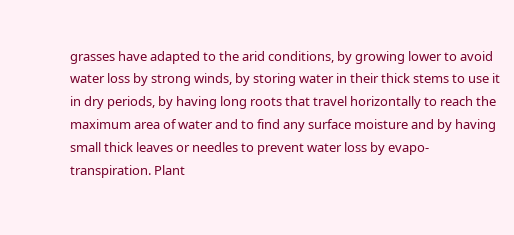grasses have adapted to the arid conditions, by growing lower to avoid water loss by strong winds, by storing water in their thick stems to use it in dry periods, by having long roots that travel horizontally to reach the maximum area of water and to find any surface moisture and by having small thick leaves or needles to prevent water loss by evapo-transpiration. Plant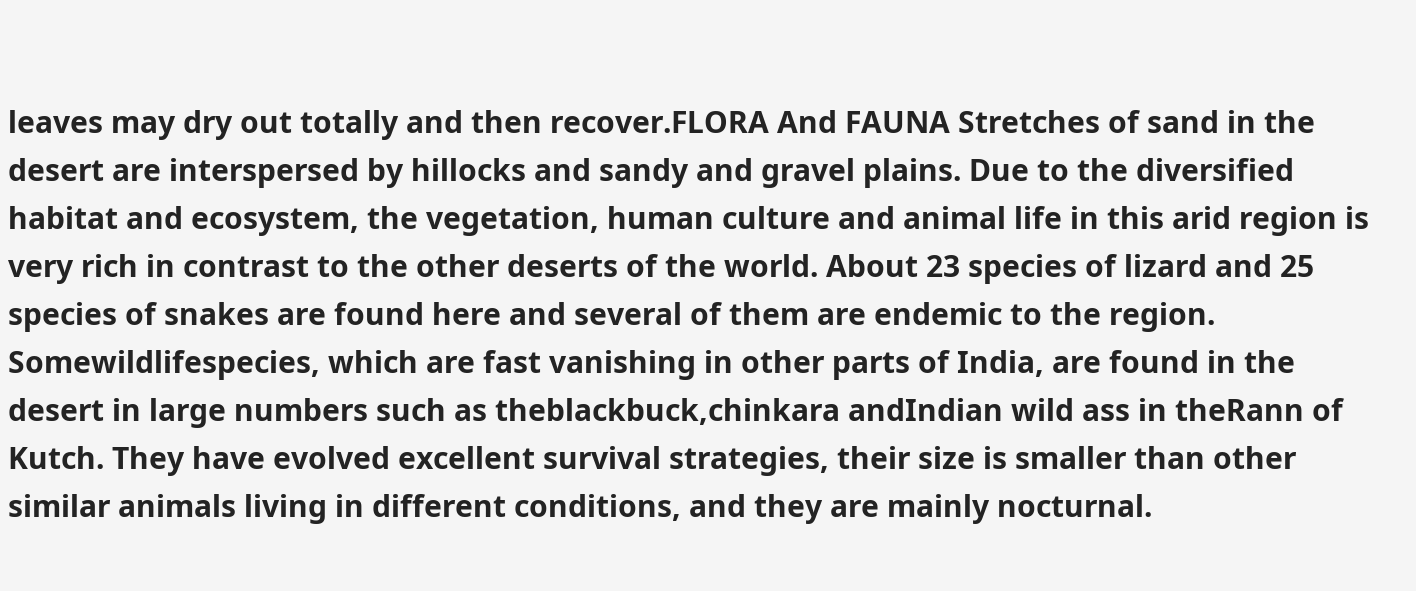leaves may dry out totally and then recover.FLORA And FAUNA Stretches of sand in the desert are interspersed by hillocks and sandy and gravel plains. Due to the diversified habitat and ecosystem, the vegetation, human culture and animal life in this arid region is very rich in contrast to the other deserts of the world. About 23 species of lizard and 25 species of snakes are found here and several of them are endemic to the region. Somewildlifespecies, which are fast vanishing in other parts of India, are found in the desert in large numbers such as theblackbuck,chinkara andIndian wild ass in theRann of Kutch. They have evolved excellent survival strategies, their size is smaller than other similar animals living in different conditions, and they are mainly nocturnal.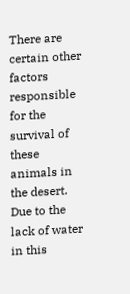There are certain other factors responsible for the survival of these animals in the desert. Due to the lack of water in this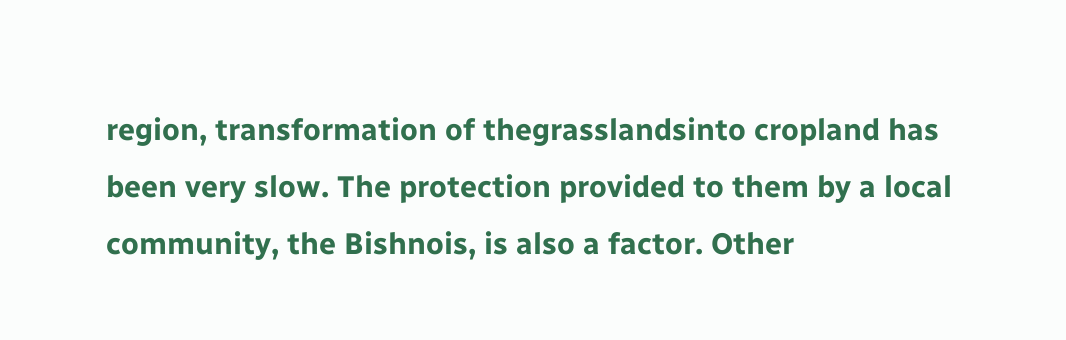region, transformation of thegrasslandsinto cropland has been very slow. The protection provided to them by a local community, the Bishnois, is also a factor. Other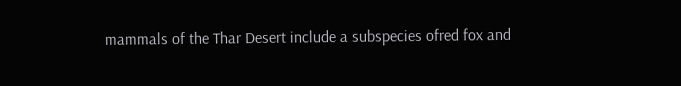mammals of the Thar Desert include a subspecies ofred fox and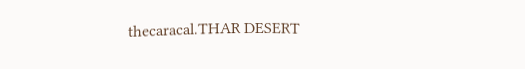thecaracal.THAR DESERT